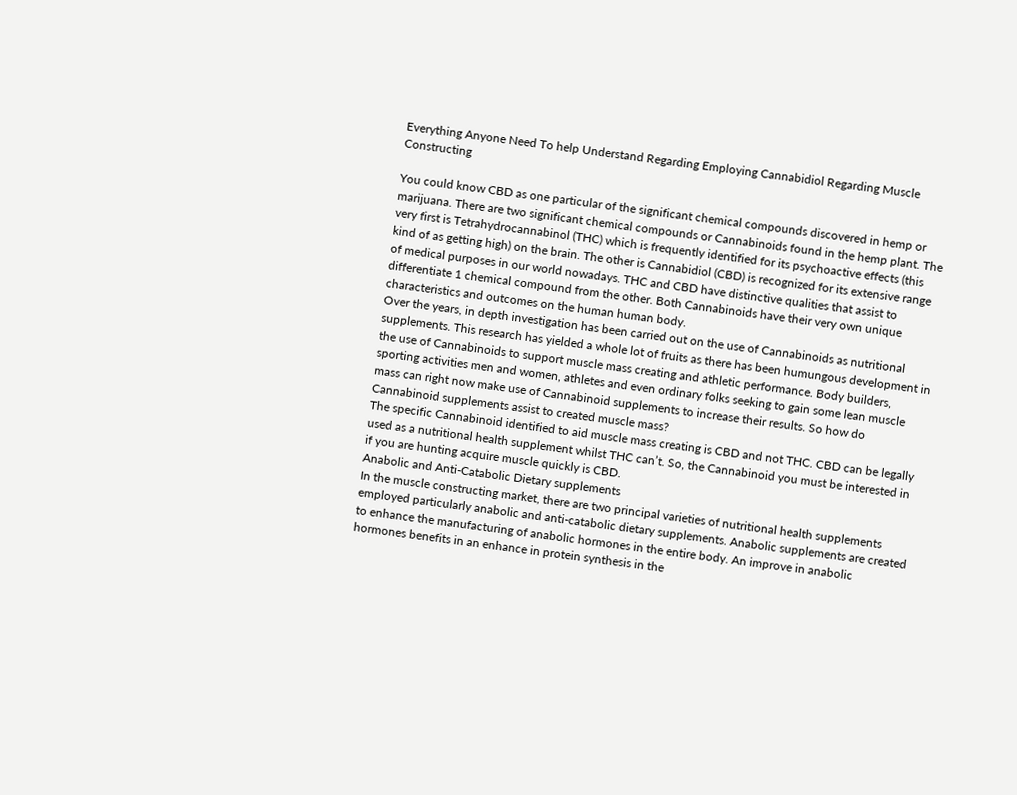Everything Anyone Need To help Understand Regarding Employing Cannabidiol Regarding Muscle Constructing

You could know CBD as one particular of the significant chemical compounds discovered in hemp or marijuana. There are two significant chemical compounds or Cannabinoids found in the hemp plant. The very first is Tetrahydrocannabinol (THC) which is frequently identified for its psychoactive effects (this kind of as getting high) on the brain. The other is Cannabidiol (CBD) is recognized for its extensive range of medical purposes in our world nowadays. THC and CBD have distinctive qualities that assist to differentiate 1 chemical compound from the other. Both Cannabinoids have their very own unique characteristics and outcomes on the human human body.
Over the years, in depth investigation has been carried out on the use of Cannabinoids as nutritional supplements. This research has yielded a whole lot of fruits as there has been humungous development in the use of Cannabinoids to support muscle mass creating and athletic performance. Body builders, sporting activities men and women, athletes and even ordinary folks seeking to gain some lean muscle mass can right now make use of Cannabinoid supplements to increase their results. So how do Cannabinoid supplements assist to created muscle mass?
The specific Cannabinoid identified to aid muscle mass creating is CBD and not THC. CBD can be legally used as a nutritional health supplement whilst THC can’t. So, the Cannabinoid you must be interested in if you are hunting acquire muscle quickly is CBD.
Anabolic and Anti-Catabolic Dietary supplements
In the muscle constructing market, there are two principal varieties of nutritional health supplements employed particularly anabolic and anti-catabolic dietary supplements. Anabolic supplements are created to enhance the manufacturing of anabolic hormones in the entire body. An improve in anabolic hormones benefits in an enhance in protein synthesis in the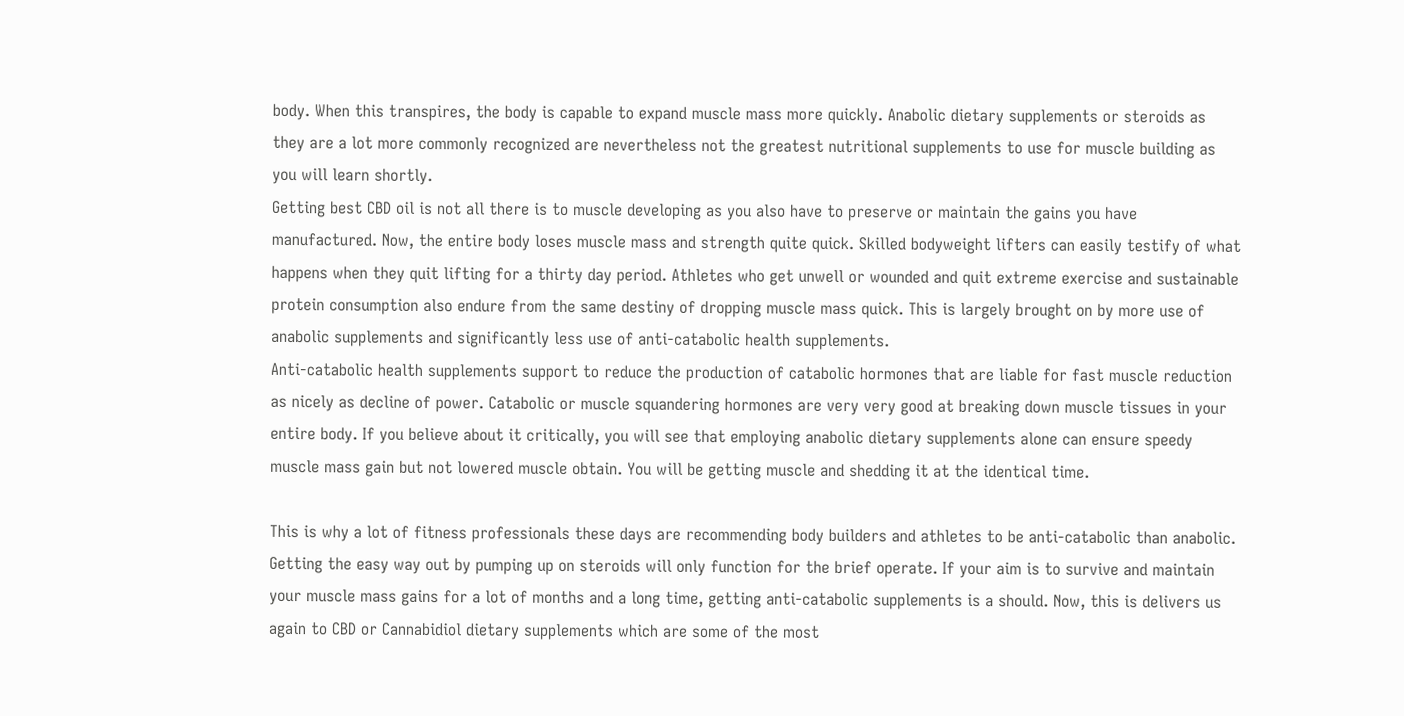body. When this transpires, the body is capable to expand muscle mass more quickly. Anabolic dietary supplements or steroids as they are a lot more commonly recognized are nevertheless not the greatest nutritional supplements to use for muscle building as you will learn shortly.
Getting best CBD oil is not all there is to muscle developing as you also have to preserve or maintain the gains you have manufactured. Now, the entire body loses muscle mass and strength quite quick. Skilled bodyweight lifters can easily testify of what happens when they quit lifting for a thirty day period. Athletes who get unwell or wounded and quit extreme exercise and sustainable protein consumption also endure from the same destiny of dropping muscle mass quick. This is largely brought on by more use of anabolic supplements and significantly less use of anti-catabolic health supplements.
Anti-catabolic health supplements support to reduce the production of catabolic hormones that are liable for fast muscle reduction as nicely as decline of power. Catabolic or muscle squandering hormones are very very good at breaking down muscle tissues in your entire body. If you believe about it critically, you will see that employing anabolic dietary supplements alone can ensure speedy muscle mass gain but not lowered muscle obtain. You will be getting muscle and shedding it at the identical time.

This is why a lot of fitness professionals these days are recommending body builders and athletes to be anti-catabolic than anabolic. Getting the easy way out by pumping up on steroids will only function for the brief operate. If your aim is to survive and maintain your muscle mass gains for a lot of months and a long time, getting anti-catabolic supplements is a should. Now, this is delivers us again to CBD or Cannabidiol dietary supplements which are some of the most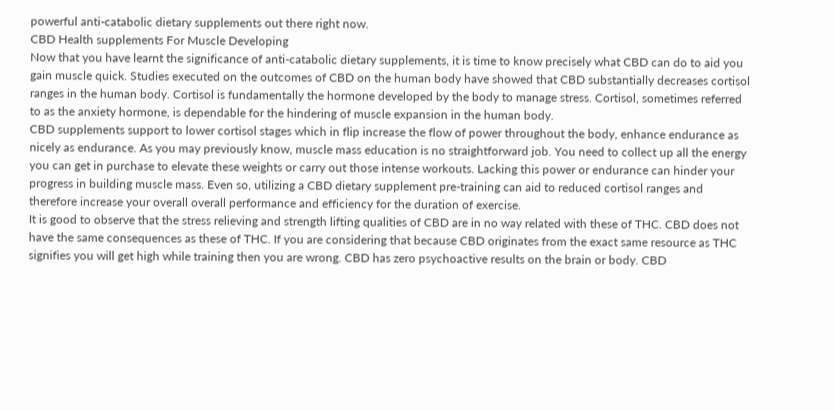powerful anti-catabolic dietary supplements out there right now.
CBD Health supplements For Muscle Developing
Now that you have learnt the significance of anti-catabolic dietary supplements, it is time to know precisely what CBD can do to aid you gain muscle quick. Studies executed on the outcomes of CBD on the human body have showed that CBD substantially decreases cortisol ranges in the human body. Cortisol is fundamentally the hormone developed by the body to manage stress. Cortisol, sometimes referred to as the anxiety hormone, is dependable for the hindering of muscle expansion in the human body.
CBD supplements support to lower cortisol stages which in flip increase the flow of power throughout the body, enhance endurance as nicely as endurance. As you may previously know, muscle mass education is no straightforward job. You need to collect up all the energy you can get in purchase to elevate these weights or carry out those intense workouts. Lacking this power or endurance can hinder your progress in building muscle mass. Even so, utilizing a CBD dietary supplement pre-training can aid to reduced cortisol ranges and therefore increase your overall overall performance and efficiency for the duration of exercise.
It is good to observe that the stress relieving and strength lifting qualities of CBD are in no way related with these of THC. CBD does not have the same consequences as these of THC. If you are considering that because CBD originates from the exact same resource as THC signifies you will get high while training then you are wrong. CBD has zero psychoactive results on the brain or body. CBD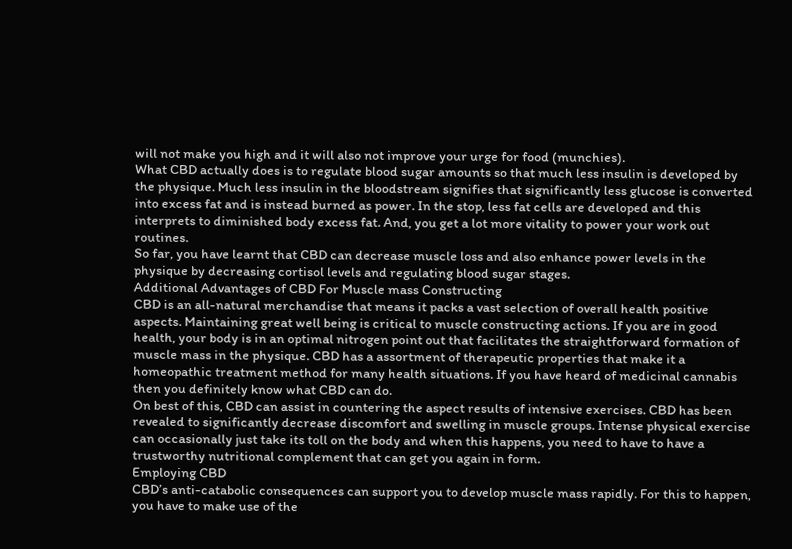will not make you high and it will also not improve your urge for food (munchies).
What CBD actually does is to regulate blood sugar amounts so that much less insulin is developed by the physique. Much less insulin in the bloodstream signifies that significantly less glucose is converted into excess fat and is instead burned as power. In the stop, less fat cells are developed and this interprets to diminished body excess fat. And, you get a lot more vitality to power your work out routines.
So far, you have learnt that CBD can decrease muscle loss and also enhance power levels in the physique by decreasing cortisol levels and regulating blood sugar stages.
Additional Advantages of CBD For Muscle mass Constructing
CBD is an all-natural merchandise that means it packs a vast selection of overall health positive aspects. Maintaining great well being is critical to muscle constructing actions. If you are in good health, your body is in an optimal nitrogen point out that facilitates the straightforward formation of muscle mass in the physique. CBD has a assortment of therapeutic properties that make it a homeopathic treatment method for many health situations. If you have heard of medicinal cannabis then you definitely know what CBD can do.
On best of this, CBD can assist in countering the aspect results of intensive exercises. CBD has been revealed to significantly decrease discomfort and swelling in muscle groups. Intense physical exercise can occasionally just take its toll on the body and when this happens, you need to have to have a trustworthy nutritional complement that can get you again in form.
Employing CBD
CBD’s anti-catabolic consequences can support you to develop muscle mass rapidly. For this to happen, you have to make use of the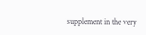supplement in the very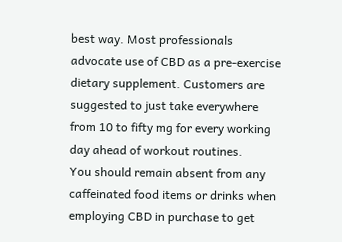best way. Most professionals advocate use of CBD as a pre-exercise dietary supplement. Customers are suggested to just take everywhere from 10 to fifty mg for every working day ahead of workout routines.
You should remain absent from any caffeinated food items or drinks when employing CBD in purchase to get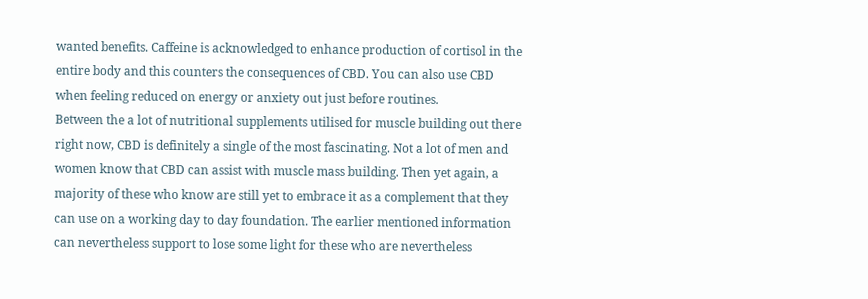wanted benefits. Caffeine is acknowledged to enhance production of cortisol in the entire body and this counters the consequences of CBD. You can also use CBD when feeling reduced on energy or anxiety out just before routines.
Between the a lot of nutritional supplements utilised for muscle building out there right now, CBD is definitely a single of the most fascinating. Not a lot of men and women know that CBD can assist with muscle mass building. Then yet again, a majority of these who know are still yet to embrace it as a complement that they can use on a working day to day foundation. The earlier mentioned information can nevertheless support to lose some light for these who are nevertheless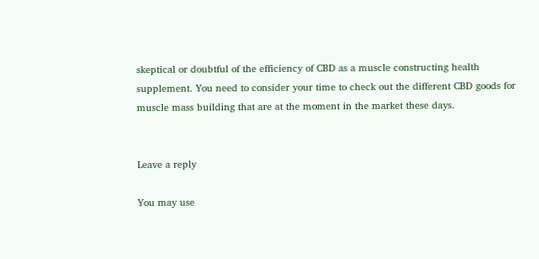skeptical or doubtful of the efficiency of CBD as a muscle constructing health supplement. You need to consider your time to check out the different CBD goods for muscle mass building that are at the moment in the market these days.


Leave a reply

You may use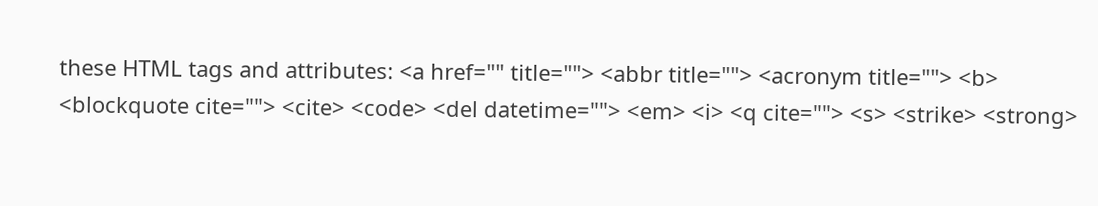these HTML tags and attributes: <a href="" title=""> <abbr title=""> <acronym title=""> <b> <blockquote cite=""> <cite> <code> <del datetime=""> <em> <i> <q cite=""> <s> <strike> <strong>